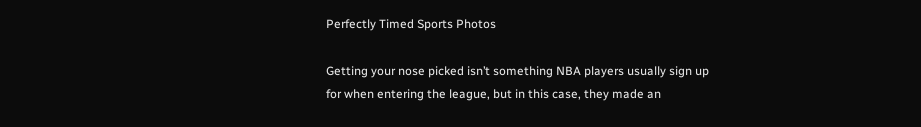Perfectly Timed Sports Photos

Getting your nose picked isn’t something NBA players usually sign up for when entering the league, but in this case, they made an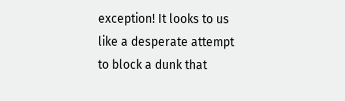exception! It looks to us like a desperate attempt to block a dunk that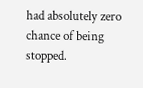had absolutely zero chance of being stopped.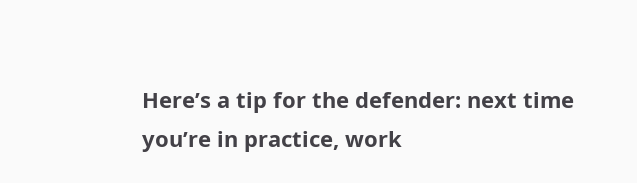Here’s a tip for the defender: next time you’re in practice, work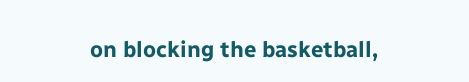on blocking the basketball,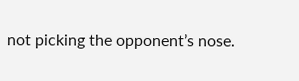not picking the opponent’s nose.